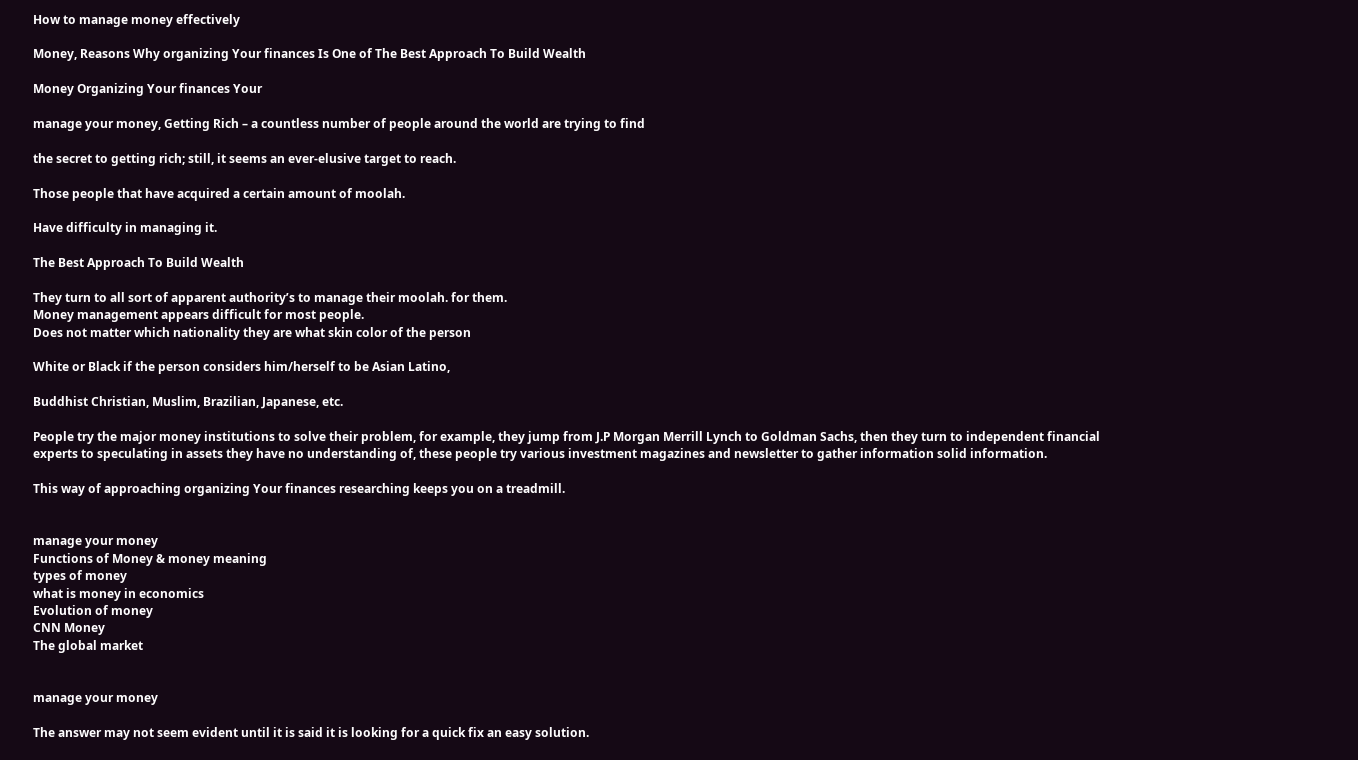How to manage money effectively

Money, Reasons Why organizing Your finances Is One of The Best Approach To Build Wealth

Money Organizing Your finances Your

manage your money, Getting Rich – a countless number of people around the world are trying to find

the secret to getting rich; still, it seems an ever-elusive target to reach.

Those people that have acquired a certain amount of moolah.

Have difficulty in managing it.

The Best Approach To Build Wealth

They turn to all sort of apparent authority’s to manage their moolah. for them.
Money management appears difficult for most people.
Does not matter which nationality they are what skin color of the person

White or Black if the person considers him/herself to be Asian Latino,

Buddhist Christian, Muslim, Brazilian, Japanese, etc.

People try the major money institutions to solve their problem, for example, they jump from J.P Morgan Merrill Lynch to Goldman Sachs, then they turn to independent financial experts to speculating in assets they have no understanding of, these people try various investment magazines and newsletter to gather information solid information.

This way of approaching organizing Your finances researching keeps you on a treadmill.


manage your money
Functions of Money & money meaning
types of money
what is money in economics
Evolution of money
CNN Money
The global market


manage your money

The answer may not seem evident until it is said it is looking for a quick fix an easy solution.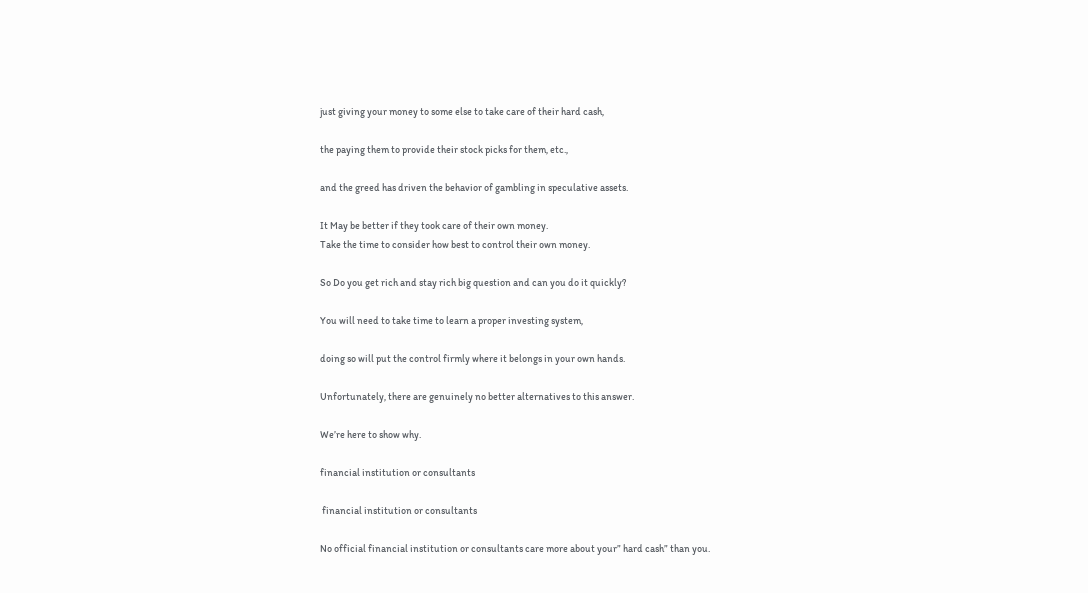just giving your money to some else to take care of their hard cash,

the paying them to provide their stock picks for them, etc.,

and the greed has driven the behavior of gambling in speculative assets.

It May be better if they took care of their own money.
Take the time to consider how best to control their own money.

So Do you get rich and stay rich big question and can you do it quickly?

You will need to take time to learn a proper investing system,

doing so will put the control firmly where it belongs in your own hands.

Unfortunately, there are genuinely no better alternatives to this answer.

We’re here to show why.

financial institution or consultants

 financial institution or consultants

No official financial institution or consultants care more about your” hard cash” than you.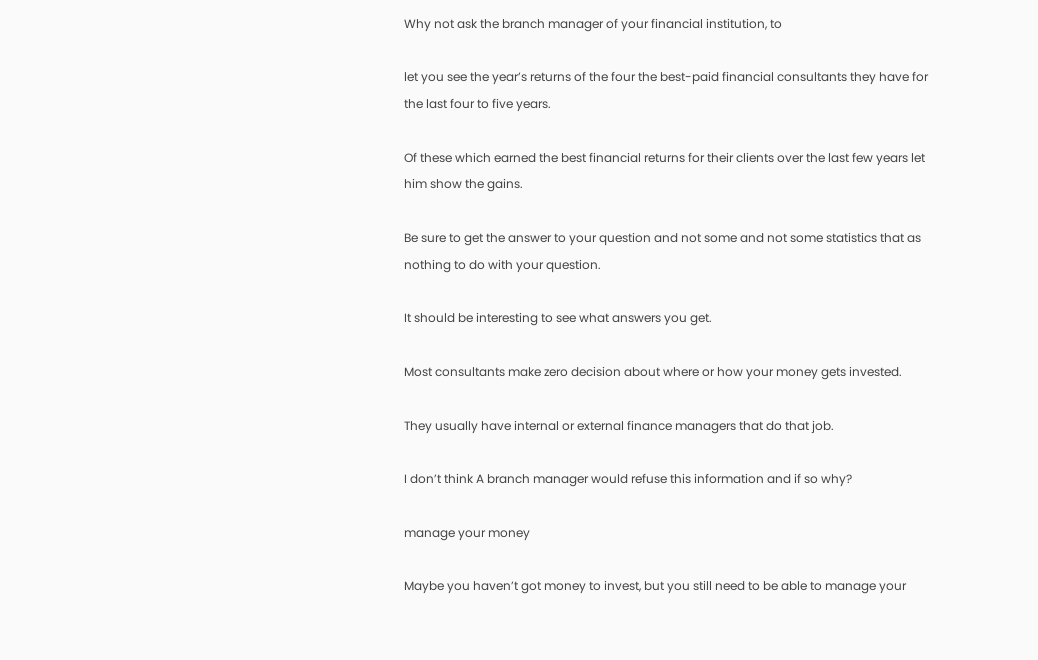Why not ask the branch manager of your financial institution, to

let you see the year’s returns of the four the best-paid financial consultants they have for the last four to five years.

Of these which earned the best financial returns for their clients over the last few years let him show the gains.

Be sure to get the answer to your question and not some and not some statistics that as nothing to do with your question.

It should be interesting to see what answers you get.

Most consultants make zero decision about where or how your money gets invested.

They usually have internal or external finance managers that do that job.

I don’t think A branch manager would refuse this information and if so why?

manage your money

Maybe you haven’t got money to invest, but you still need to be able to manage your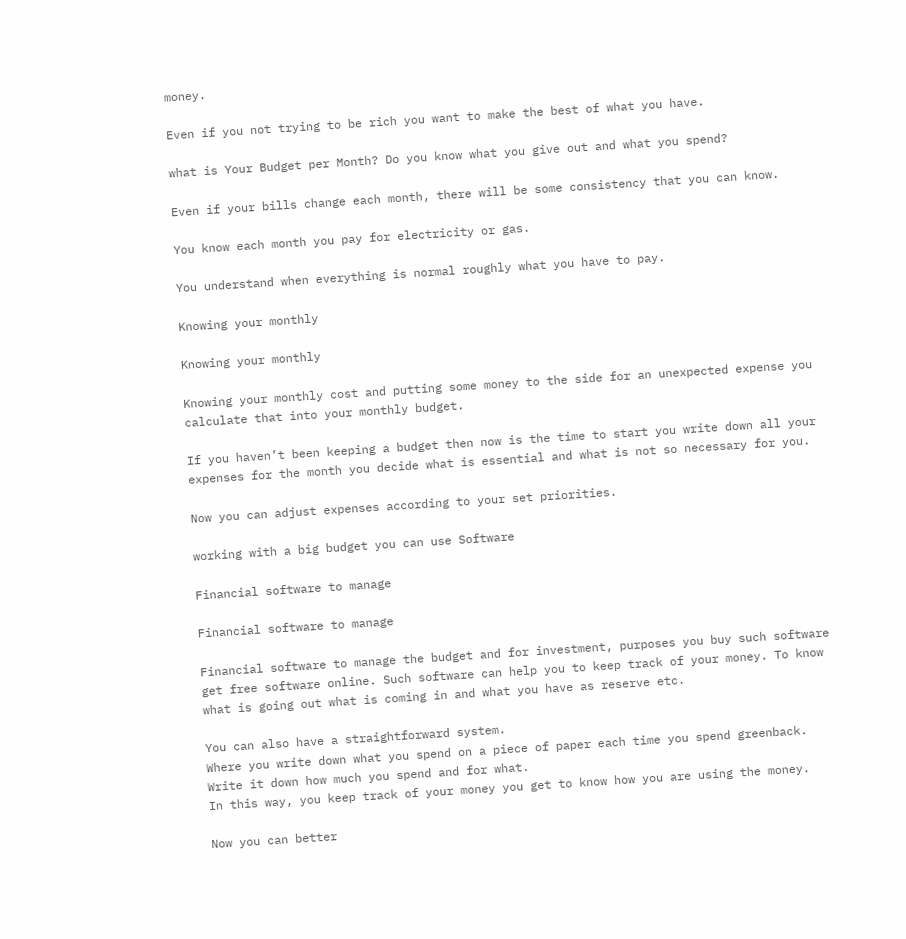money.

Even if you not trying to be rich you want to make the best of what you have.

what is Your Budget per Month? Do you know what you give out and what you spend?

Even if your bills change each month, there will be some consistency that you can know.

You know each month you pay for electricity or gas.

You understand when everything is normal roughly what you have to pay.

Knowing your monthly

Knowing your monthly

Knowing your monthly cost and putting some money to the side for an unexpected expense you calculate that into your monthly budget.

If you haven’t been keeping a budget then now is the time to start you write down all your expenses for the month you decide what is essential and what is not so necessary for you.

Now you can adjust expenses according to your set priorities.

working with a big budget you can use Software

Financial software to manage

Financial software to manage

Financial software to manage the budget and for investment, purposes you buy such software get free software online. Such software can help you to keep track of your money. To know what is going out what is coming in and what you have as reserve etc.

You can also have a straightforward system.
Where you write down what you spend on a piece of paper each time you spend greenback.
Write it down how much you spend and for what.
In this way, you keep track of your money you get to know how you are using the money.

Now you can better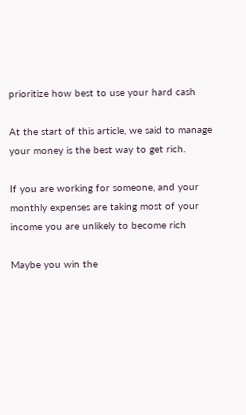prioritize how best to use your hard cash

At the start of this article, we said to manage your money is the best way to get rich.

If you are working for someone, and your monthly expenses are taking most of your income you are unlikely to become rich

Maybe you win the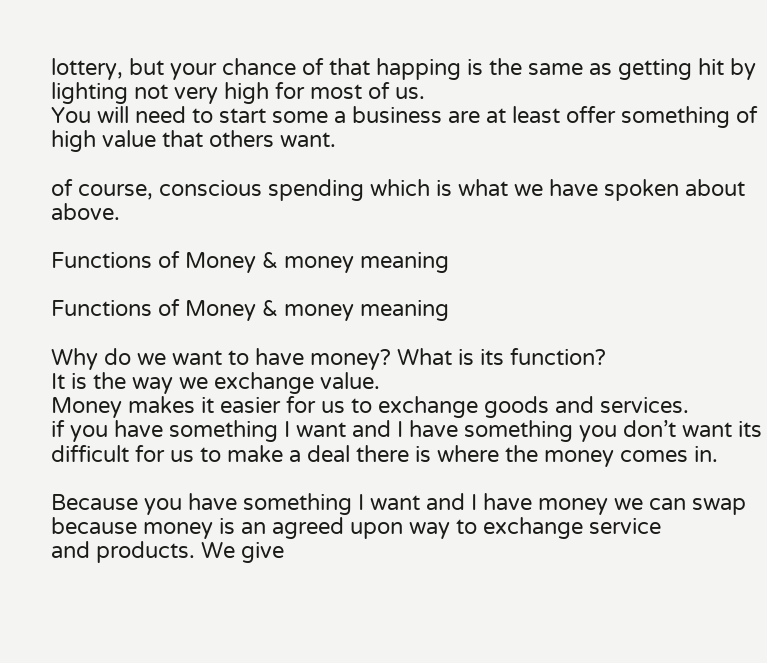lottery, but your chance of that happing is the same as getting hit by lighting not very high for most of us.
You will need to start some a business are at least offer something of high value that others want.

of course, conscious spending which is what we have spoken about above.

Functions of Money & money meaning

Functions of Money & money meaning

Why do we want to have money? What is its function?
It is the way we exchange value.
Money makes it easier for us to exchange goods and services.
if you have something I want and I have something you don’t want its difficult for us to make a deal there is where the money comes in.

Because you have something I want and I have money we can swap because money is an agreed upon way to exchange service
and products. We give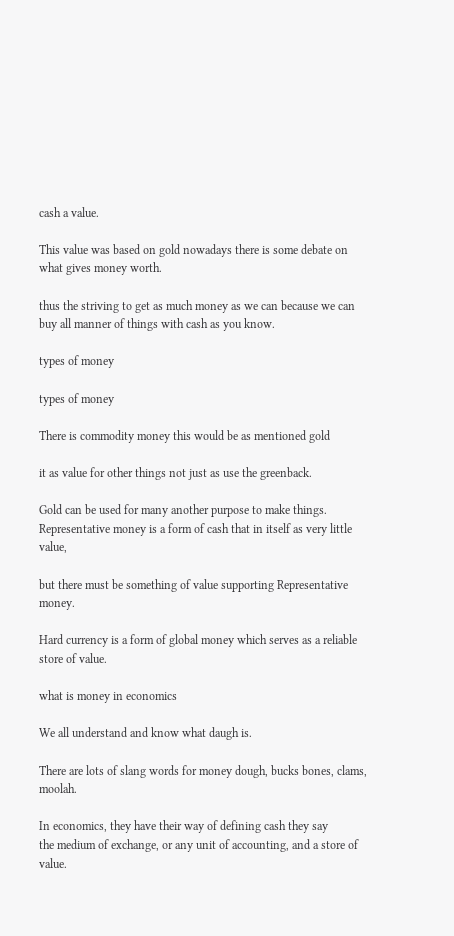cash a value.

This value was based on gold nowadays there is some debate on what gives money worth.

thus the striving to get as much money as we can because we can buy all manner of things with cash as you know.

types of money

types of money

There is commodity money this would be as mentioned gold

it as value for other things not just as use the greenback.

Gold can be used for many another purpose to make things.
Representative money is a form of cash that in itself as very little value,

but there must be something of value supporting Representative money.

Hard currency is a form of global money which serves as a reliable store of value.

what is money in economics

We all understand and know what daugh is.

There are lots of slang words for money dough, bucks bones, clams, moolah.

In economics, they have their way of defining cash they say
the medium of exchange, or any unit of accounting, and a store of value.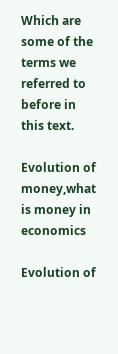Which are some of the terms we referred to before in this text.

Evolution of money,what is money in economics

Evolution of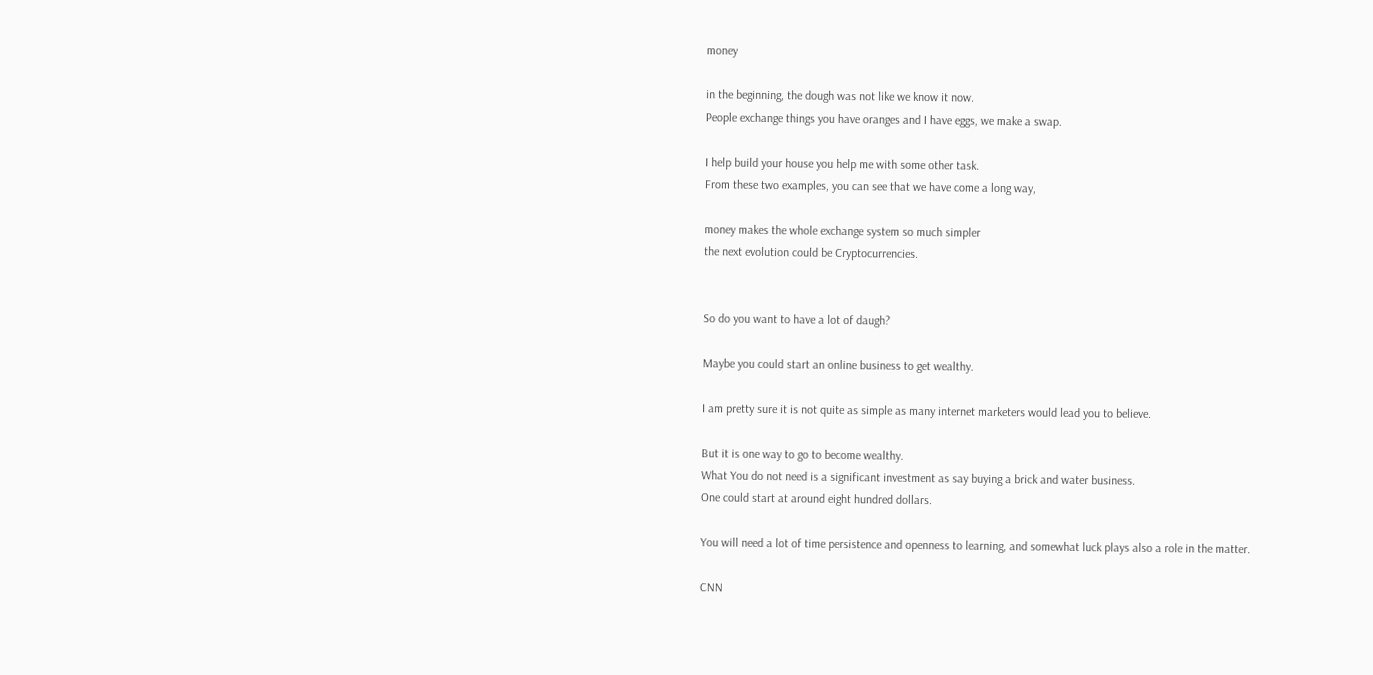money

in the beginning, the dough was not like we know it now.
People exchange things you have oranges and I have eggs, we make a swap.

I help build your house you help me with some other task.
From these two examples, you can see that we have come a long way,

money makes the whole exchange system so much simpler
the next evolution could be Cryptocurrencies.


So do you want to have a lot of daugh?

Maybe you could start an online business to get wealthy.

I am pretty sure it is not quite as simple as many internet marketers would lead you to believe.

But it is one way to go to become wealthy.
What You do not need is a significant investment as say buying a brick and water business.
One could start at around eight hundred dollars.

You will need a lot of time persistence and openness to learning, and somewhat luck plays also a role in the matter.

CNN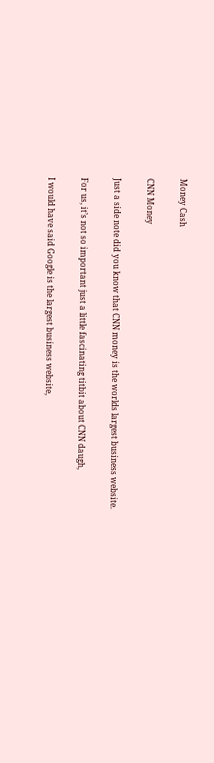Money Cash

CNN Money

Just a side note did you know that CNN money is the worlds largest business website.

For us, it’s not so important just a little fascinating titbit about CNN daugh,

I would have said Google is the largest business website,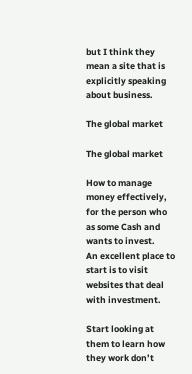but I think they mean a site that is explicitly speaking about business.

The global market

The global market

How to manage money effectively, for the person who as some Cash and wants to invest.
An excellent place to start is to visit websites that deal with investment.

Start looking at them to learn how they work don’t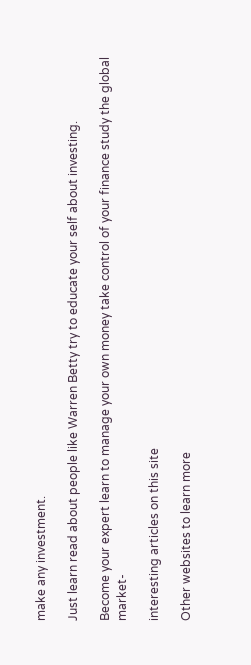make any investment.

Just learn read about people like Warren Betty try to educate your self about investing.

Become your expert learn to manage your own money take control of your finance study the global market-

interesting articles on this site

Other websites to learn more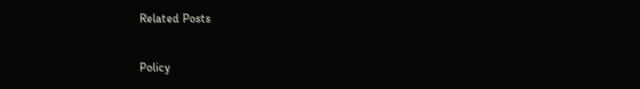Related Posts

Policy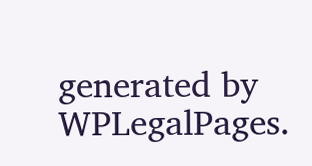generated by WPLegalPages.